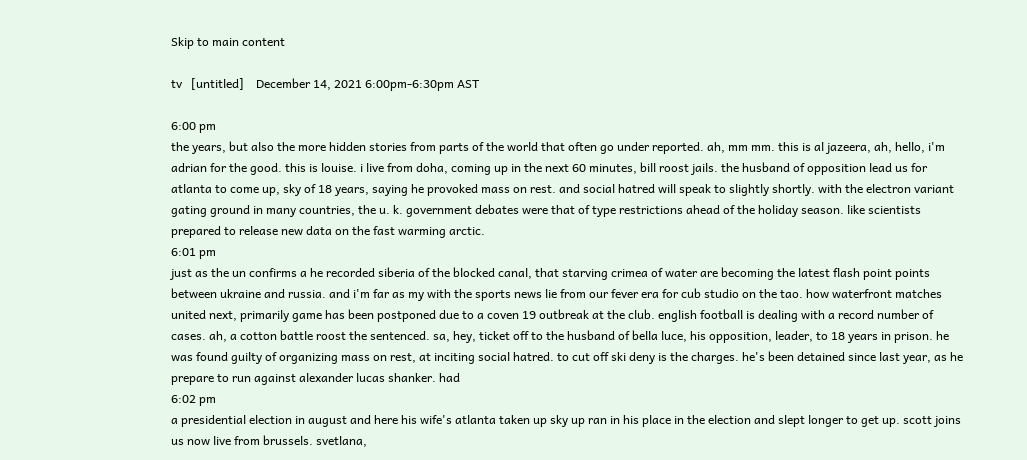Skip to main content

tv   [untitled]    December 14, 2021 6:00pm-6:30pm AST

6:00 pm
the years, but also the more hidden stories from parts of the world that often go under reported. ah, mm mm. this is al jazeera, ah, hello, i'm adrian for the good. this is louise. i live from doha, coming up in the next 60 minutes, bill roost jails. the husband of opposition lead us for atlanta to come up, sky of 18 years, saying he provoked mass on rest. and social hatred will speak to slightly shortly. with the electron variant gating ground in many countries, the u. k. government debates were that of type restrictions ahead of the holiday season. like scientists prepared to release new data on the fast warming arctic.
6:01 pm
just as the un confirms a he recorded siberia of the blocked canal, that starving crimea of water are becoming the latest flash point points between ukraine and russia. and i'm far as my with the sports news lie from our fever era for cub studio on the tao. how waterfront matches united next, primarily game has been postponed due to a coven 19 outbreak at the club. english football is dealing with a record number of cases. ah, a cotton battle roost the sentenced. sa, hey, ticket off to the husband of bella luce, his opposition, leader, to 18 years in prison. he was found guilty of organizing mass on rest, at inciting social hatred. to cut off ski deny is the charges. he's been detained since last year, as he prepare to run against alexander lucas shanker. had
6:02 pm
a presidential election in august and here his wife's atlanta taken up sky up ran in his place in the election and slept longer to get up. scott joins us now live from brussels. svetlana,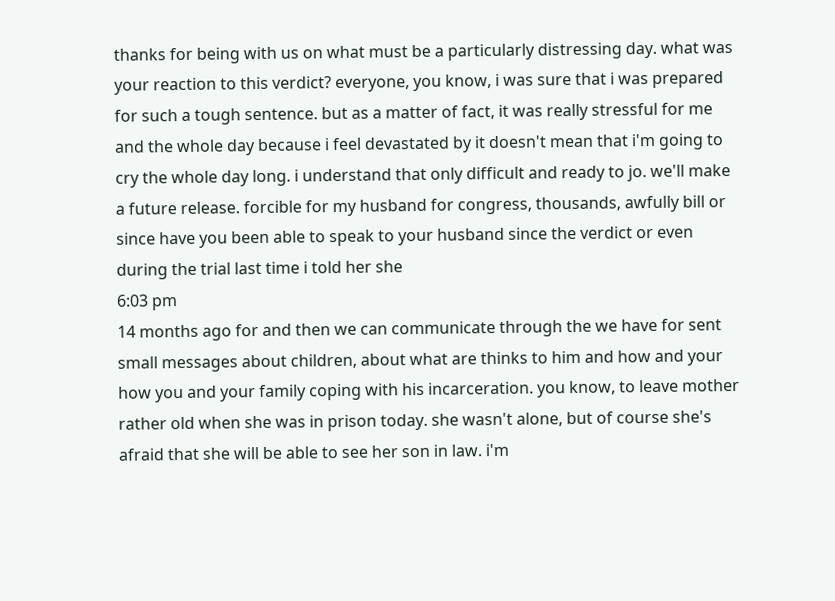thanks for being with us on what must be a particularly distressing day. what was your reaction to this verdict? everyone, you know, i was sure that i was prepared for such a tough sentence. but as a matter of fact, it was really stressful for me and the whole day because i feel devastated by it doesn't mean that i'm going to cry the whole day long. i understand that only difficult and ready to jo. we'll make a future release. forcible for my husband for congress, thousands, awfully bill or since have you been able to speak to your husband since the verdict or even during the trial last time i told her she
6:03 pm
14 months ago for and then we can communicate through the we have for sent small messages about children, about what are thinks to him and how and your how you and your family coping with his incarceration. you know, to leave mother rather old when she was in prison today. she wasn't alone, but of course she's afraid that she will be able to see her son in law. i'm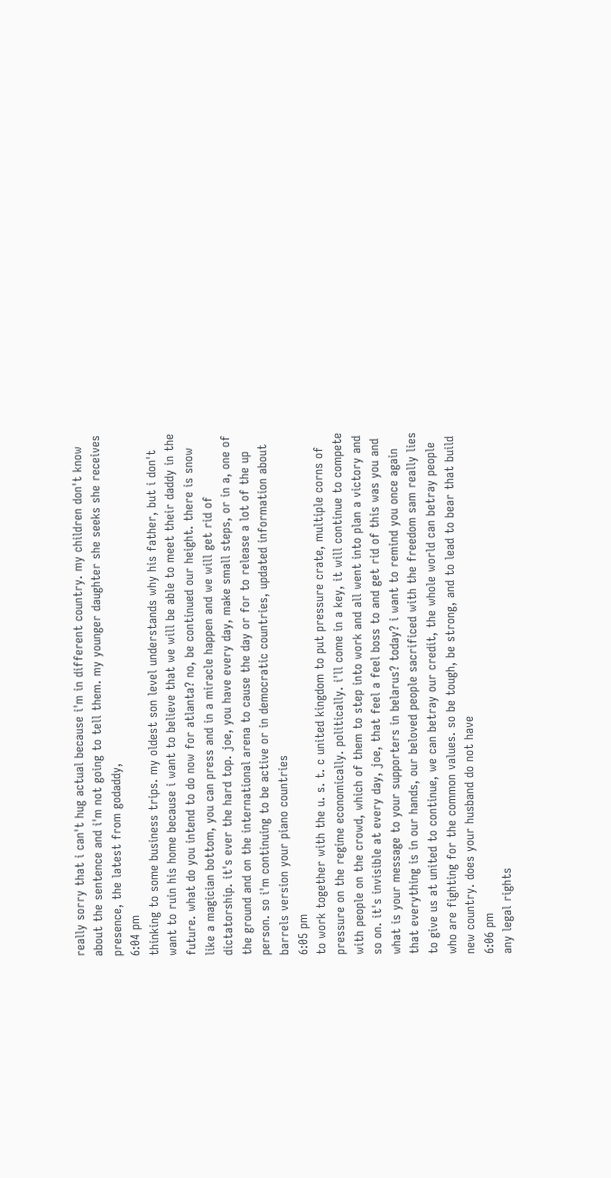really sorry that i can't hug actual because i'm in different country. my children don't know about the sentence and i'm not going to tell them. my younger daughter she seeks she receives presence, the latest from godaddy,
6:04 pm
thinking to some business trips. my oldest son level understands why his father, but i don't want to ruin his home because i want to believe that we will be able to meet their daddy in the future. what do you intend to do now for atlanta? no, be continued our height. there is snow like a magician bottom, you can press and in a miracle happen and we will get rid of dictatorship. it's ever the hard top. joe, you have every day, make small steps, or in a, one of the ground and on the international arena to cause the day or for to release a lot of the up person. so i'm continuing to be active or in democratic countries, updated information about barrels version your piano countries
6:05 pm
to work together with the u. s. t. c united kingdom to put pressure crate, multiple corns of pressure on the regime economically. politically. i'll come in a key, it will continue to compete with people on the crowd, which of them to step into work and all went into plan a victory and so on. it's invisible at every day, joe, that feel a feel boss to and get rid of this was you and what is your message to your supporters in belarus? today? i want to remind you once again that everything is in our hands, our beloved people sacrificed with the freedom sam really lies to give us at united to continue, we can betray our credit, the whole world can betray people who are fighting for the common values. so be tough, be strong, and to lead to bear that build new country. does your husband do not have
6:06 pm
any legal rights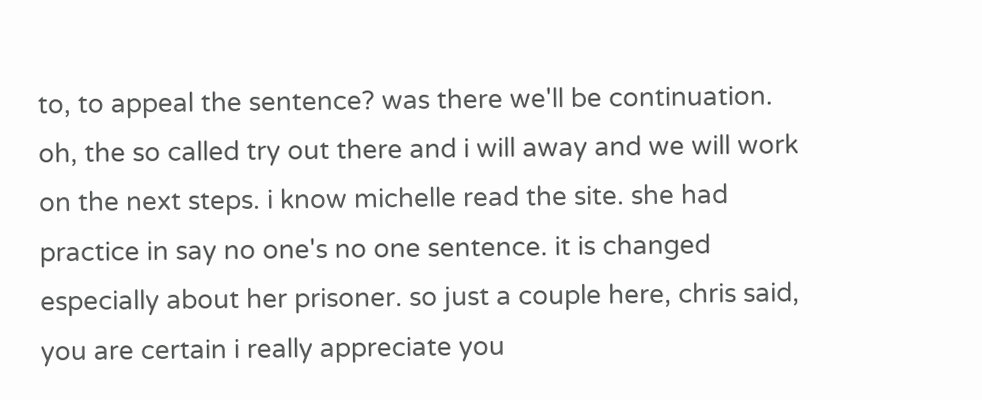to, to appeal the sentence? was there we'll be continuation. oh, the so called try out there and i will away and we will work on the next steps. i know michelle read the site. she had practice in say no one's no one sentence. it is changed especially about her prisoner. so just a couple here, chris said, you are certain i really appreciate you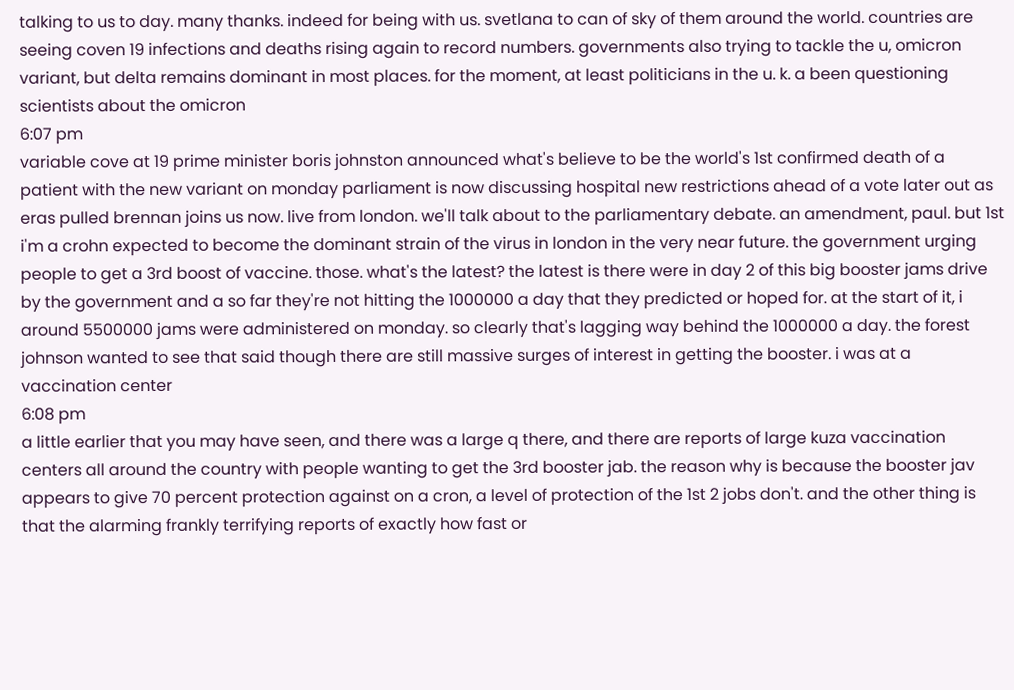talking to us to day. many thanks. indeed for being with us. svetlana to can of sky of them around the world. countries are seeing coven 19 infections and deaths rising again to record numbers. governments also trying to tackle the u, omicron variant, but delta remains dominant in most places. for the moment, at least politicians in the u. k. a been questioning scientists about the omicron
6:07 pm
variable cove at 19 prime minister boris johnston announced what's believe to be the world's 1st confirmed death of a patient with the new variant on monday parliament is now discussing hospital new restrictions ahead of a vote later out as eras pulled brennan joins us now. live from london. we'll talk about to the parliamentary debate. an amendment, paul. but 1st i'm a crohn expected to become the dominant strain of the virus in london in the very near future. the government urging people to get a 3rd boost of vaccine. those. what's the latest? the latest is there were in day 2 of this big booster jams drive by the government and a so far they're not hitting the 1000000 a day that they predicted or hoped for. at the start of it, i around 5500000 jams were administered on monday. so clearly that's lagging way behind the 1000000 a day. the forest johnson wanted to see that said though there are still massive surges of interest in getting the booster. i was at a vaccination center
6:08 pm
a little earlier that you may have seen, and there was a large q there, and there are reports of large kuza vaccination centers all around the country with people wanting to get the 3rd booster jab. the reason why is because the booster jav appears to give 70 percent protection against on a cron, a level of protection of the 1st 2 jobs don't. and the other thing is that the alarming frankly terrifying reports of exactly how fast or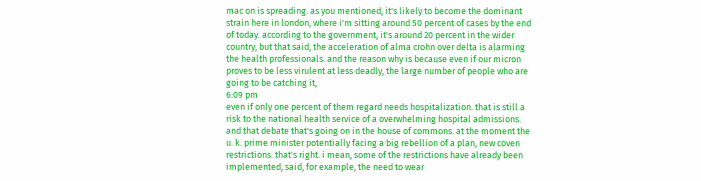mac on is spreading. as you mentioned, it's likely to become the dominant strain here in london, where i'm sitting around 50 percent of cases by the end of today. according to the government, it's around 20 percent in the wider country, but that said, the acceleration of alma crohn over delta is alarming the health professionals. and the reason why is because even if our micron proves to be less virulent at less deadly, the large number of people who are going to be catching it,
6:09 pm
even if only one percent of them regard needs hospitalization. that is still a risk to the national health service of a overwhelming hospital admissions. and that debate that's going on in the house of commons. at the moment the u. k. prime minister potentially facing a big rebellion of a plan, new coven restrictions. that's right. i mean, some of the restrictions have already been implemented, said, for example, the need to wear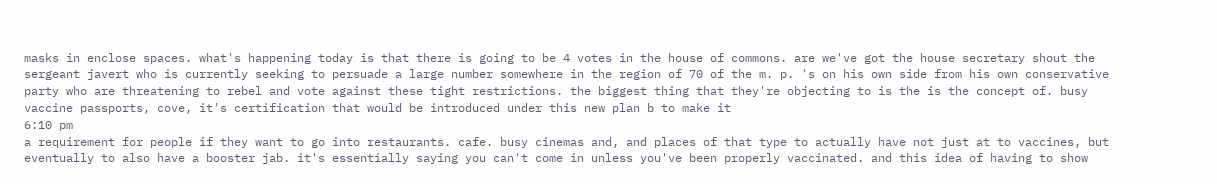masks in enclose spaces. what's happening today is that there is going to be 4 votes in the house of commons. are we've got the house secretary shout the sergeant javert who is currently seeking to persuade a large number somewhere in the region of 70 of the m. p. 's on his own side from his own conservative party who are threatening to rebel and vote against these tight restrictions. the biggest thing that they're objecting to is the is the concept of. busy vaccine passports, cove, it's certification that would be introduced under this new plan b to make it
6:10 pm
a requirement for people if they want to go into restaurants. cafe. busy cinemas and, and places of that type to actually have not just at to vaccines, but eventually to also have a booster jab. it's essentially saying you can't come in unless you've been properly vaccinated. and this idea of having to show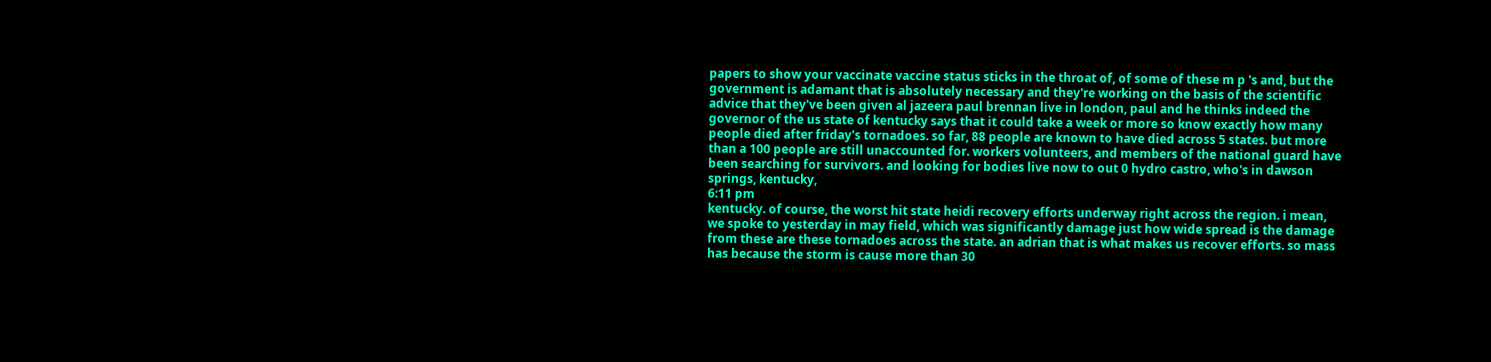papers to show your vaccinate vaccine status sticks in the throat of, of some of these m p 's and, but the government is adamant that is absolutely necessary and they're working on the basis of the scientific advice that they've been given al jazeera paul brennan live in london, paul and he thinks indeed the governor of the us state of kentucky says that it could take a week or more so know exactly how many people died after friday's tornadoes. so far, 88 people are known to have died across 5 states. but more than a 100 people are still unaccounted for. workers volunteers, and members of the national guard have been searching for survivors. and looking for bodies live now to out 0 hydro castro, who's in dawson springs, kentucky,
6:11 pm
kentucky. of course, the worst hit state heidi recovery efforts underway right across the region. i mean, we spoke to yesterday in may field, which was significantly damage just how wide spread is the damage from these are these tornadoes across the state. an adrian that is what makes us recover efforts. so mass has because the storm is cause more than 30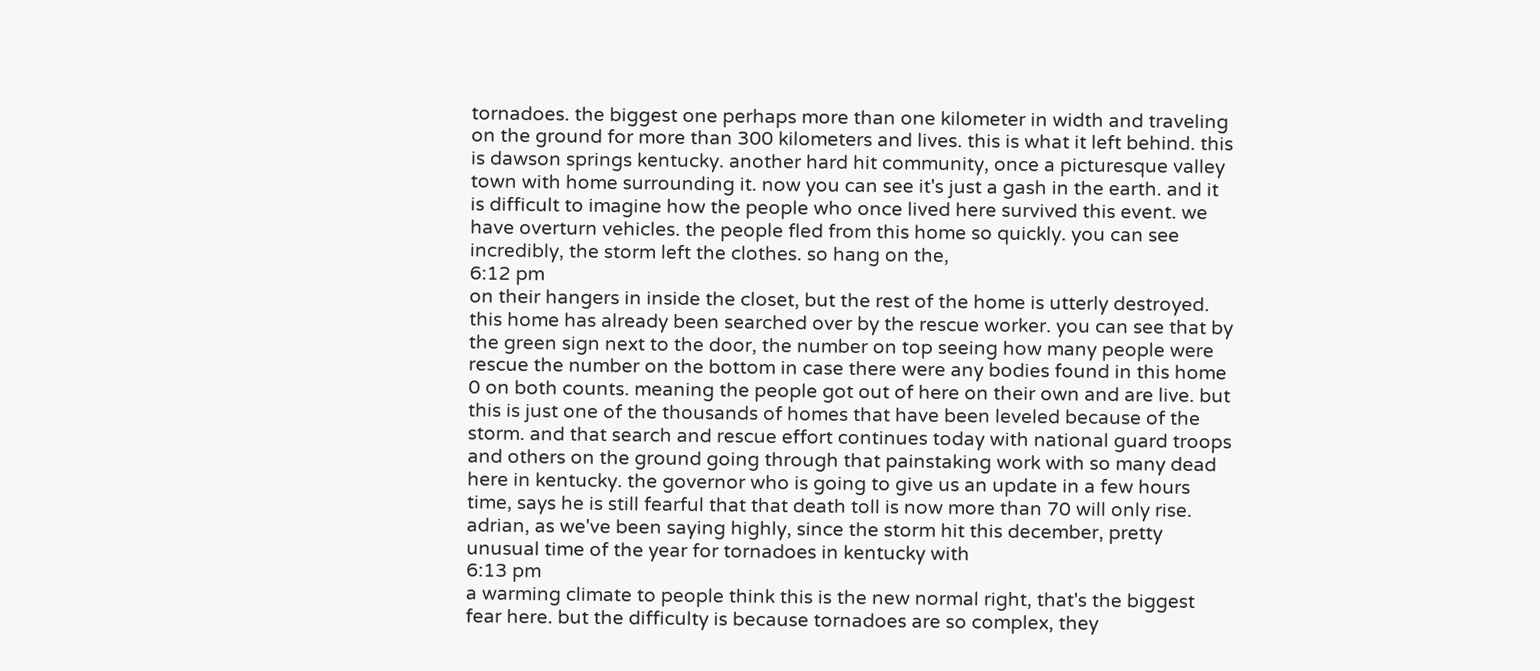tornadoes. the biggest one perhaps more than one kilometer in width and traveling on the ground for more than 300 kilometers and lives. this is what it left behind. this is dawson springs kentucky. another hard hit community, once a picturesque valley town with home surrounding it. now you can see it's just a gash in the earth. and it is difficult to imagine how the people who once lived here survived this event. we have overturn vehicles. the people fled from this home so quickly. you can see incredibly, the storm left the clothes. so hang on the,
6:12 pm
on their hangers in inside the closet, but the rest of the home is utterly destroyed. this home has already been searched over by the rescue worker. you can see that by the green sign next to the door, the number on top seeing how many people were rescue the number on the bottom in case there were any bodies found in this home 0 on both counts. meaning the people got out of here on their own and are live. but this is just one of the thousands of homes that have been leveled because of the storm. and that search and rescue effort continues today with national guard troops and others on the ground going through that painstaking work with so many dead here in kentucky. the governor who is going to give us an update in a few hours time, says he is still fearful that that death toll is now more than 70 will only rise. adrian, as we've been saying highly, since the storm hit this december, pretty unusual time of the year for tornadoes in kentucky with
6:13 pm
a warming climate to people think this is the new normal right, that's the biggest fear here. but the difficulty is because tornadoes are so complex, they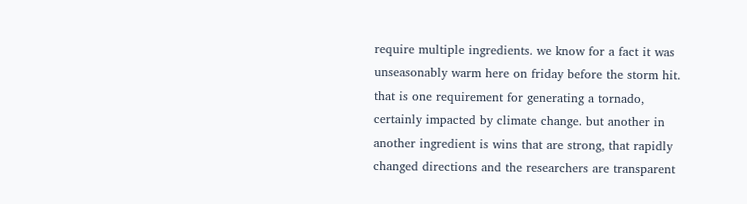require multiple ingredients. we know for a fact it was unseasonably warm here on friday before the storm hit. that is one requirement for generating a tornado, certainly impacted by climate change. but another in another ingredient is wins that are strong, that rapidly changed directions and the researchers are transparent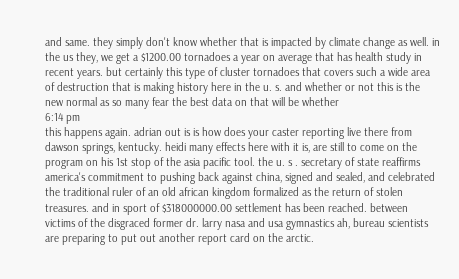and same. they simply don't know whether that is impacted by climate change as well. in the us they, we get a $1200.00 tornadoes a year on average that has health study in recent years. but certainly this type of cluster tornadoes that covers such a wide area of destruction that is making history here in the u. s. and whether or not this is the new normal as so many fear the best data on that will be whether
6:14 pm
this happens again. adrian out is is how does your caster reporting live there from dawson springs, kentucky. heidi many effects here with it is, are still to come on the program on his 1st stop of the asia pacific tool. the u. s . secretary of state reaffirms america's commitment to pushing back against china, signed and sealed, and celebrated the traditional ruler of an old african kingdom formalized as the return of stolen treasures. and in sport of $318000000.00 settlement has been reached. between victims of the disgraced former dr. larry nasa and usa gymnastics ah, bureau scientists are preparing to put out another report card on the arctic.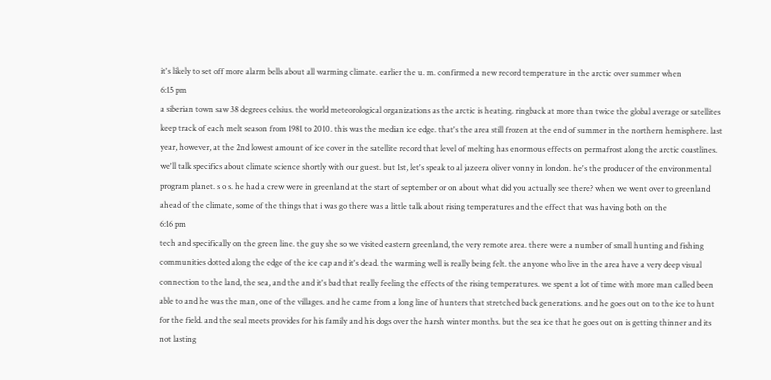it's likely to set off more alarm bells about all warming climate. earlier the u. m. confirmed a new record temperature in the arctic over summer when
6:15 pm
a siberian town saw 38 degrees celsius. the world meteorological organizations as the arctic is heating. ringback at more than twice the global average or satellites keep track of each melt season from 1981 to 2010. this was the median ice edge. that's the area still frozen at the end of summer in the northern hemisphere. last year, however, at the 2nd lowest amount of ice cover in the satellite record that level of melting has enormous effects on permafrost along the arctic coastlines. we'll talk specifics about climate science shortly with our guest. but 1st, let's speak to al jazeera oliver vonny in london. he's the producer of the environmental program planet. s o s. he had a crew were in greenland at the start of september or on about what did you actually see there? when we went over to greenland ahead of the climate, some of the things that i was go there was a little talk about rising temperatures and the effect that was having both on the
6:16 pm
tech and specifically on the green line. the guy she so we visited eastern greenland, the very remote area. there were a number of small hunting and fishing communities dotted along the edge of the ice cap and it's dead. the warming well is really being felt. the anyone who live in the area have a very deep visual connection to the land, the sea, and the and it's bad that really feeling the effects of the rising temperatures. we spent a lot of time with more man called been able to and he was the man, one of the villages. and he came from a long line of hunters that stretched back generations. and he goes out on to the ice to hunt for the field. and the seal meets provides for his family and his dogs over the harsh winter months. but the sea ice that he goes out on is getting thinner and its not lasting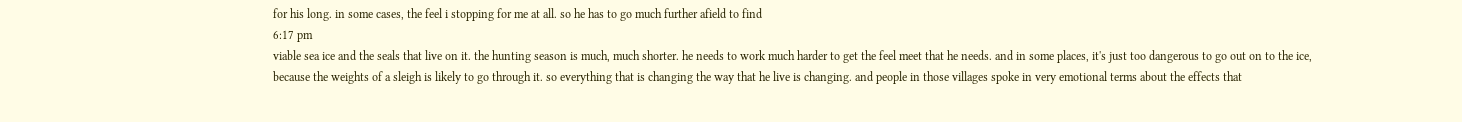for his long. in some cases, the feel i stopping for me at all. so he has to go much further afield to find
6:17 pm
viable sea ice and the seals that live on it. the hunting season is much, much shorter. he needs to work much harder to get the feel meet that he needs. and in some places, it's just too dangerous to go out on to the ice, because the weights of a sleigh is likely to go through it. so everything that is changing the way that he live is changing. and people in those villages spoke in very emotional terms about the effects that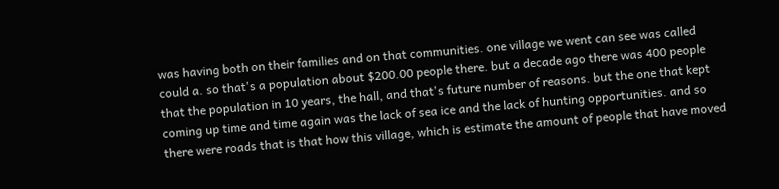was having both on their families and on that communities. one village we went can see was called could a. so that's a population about $200.00 people there. but a decade ago there was 400 people that the population in 10 years, the hall, and that's future number of reasons. but the one that kept coming up time and time again was the lack of sea ice and the lack of hunting opportunities. and so there were roads that is that how this village, which is estimate the amount of people that have moved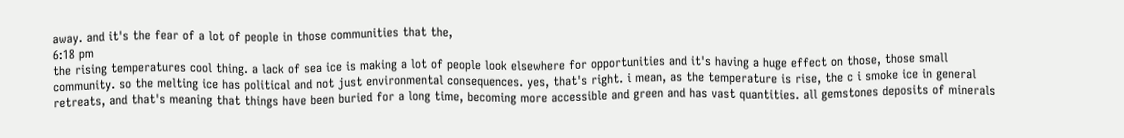away. and it's the fear of a lot of people in those communities that the,
6:18 pm
the rising temperatures cool thing. a lack of sea ice is making a lot of people look elsewhere for opportunities and it's having a huge effect on those, those small community. so the melting ice has political and not just environmental consequences. yes, that's right. i mean, as the temperature is rise, the c i smoke ice in general retreats, and that's meaning that things have been buried for a long time, becoming more accessible and green and has vast quantities. all gemstones deposits of minerals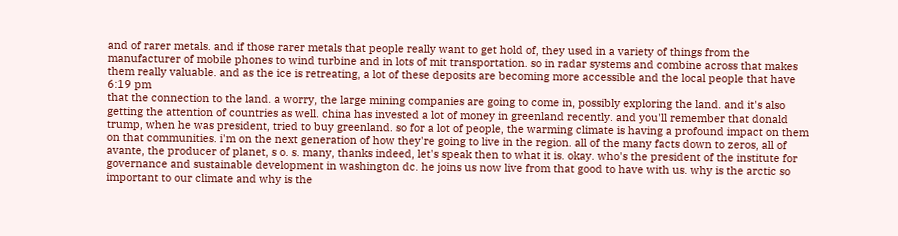and of rarer metals. and if those rarer metals that people really want to get hold of, they used in a variety of things from the manufacturer of mobile phones to wind turbine and in lots of mit transportation. so in radar systems and combine across that makes them really valuable. and as the ice is retreating, a lot of these deposits are becoming more accessible and the local people that have
6:19 pm
that the connection to the land. a worry, the large mining companies are going to come in, possibly exploring the land. and it's also getting the attention of countries as well. china has invested a lot of money in greenland recently. and you'll remember that donald trump, when he was president, tried to buy greenland. so for a lot of people, the warming climate is having a profound impact on them on that communities. i'm on the next generation of how they're going to live in the region. all of the many facts down to zeros, all of avante, the producer of planet, s o. s. many, thanks indeed, let's speak then to what it is. okay. who's the president of the institute for governance and sustainable development in washington dc. he joins us now live from that good to have with us. why is the arctic so important to our climate and why is the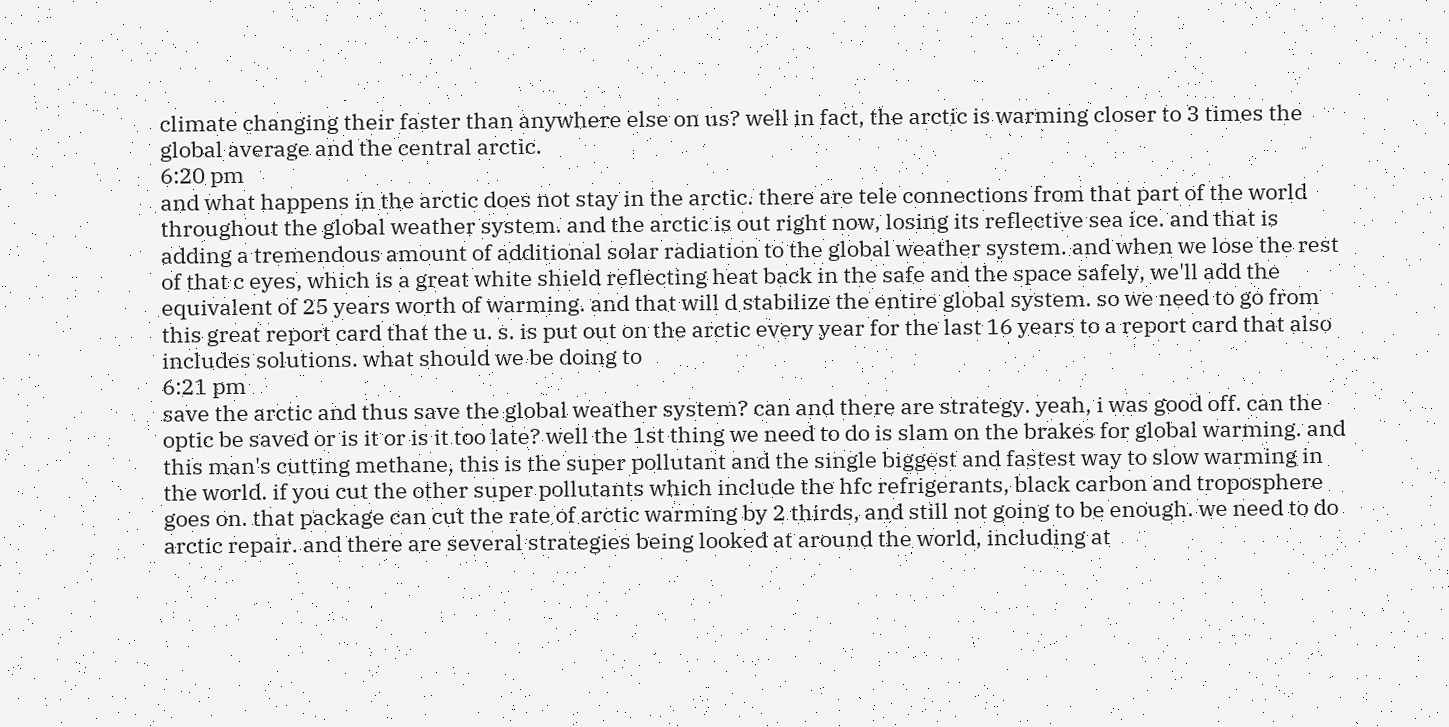climate changing their faster than anywhere else on us? well in fact, the arctic is warming closer to 3 times the global average and the central arctic.
6:20 pm
and what happens in the arctic does not stay in the arctic. there are tele connections from that part of the world throughout the global weather system. and the arctic is out right now, losing its reflective sea ice. and that is adding a tremendous amount of additional solar radiation to the global weather system. and when we lose the rest of that c eyes, which is a great white shield reflecting heat back in the safe and the space safely, we'll add the equivalent of 25 years worth of warming. and that will d stabilize the entire global system. so we need to go from this great report card that the u. s. is put out on the arctic every year for the last 16 years to a report card that also includes solutions. what should we be doing to
6:21 pm
save the arctic and thus save the global weather system? can and there are strategy. yeah, i was good off. can the optic be saved or is it or is it too late? well the 1st thing we need to do is slam on the brakes for global warming. and this man's cutting methane, this is the super pollutant and the single biggest and fastest way to slow warming in the world. if you cut the other super pollutants which include the hfc refrigerants, black carbon and troposphere goes on. that package can cut the rate of arctic warming by 2 thirds, and still not going to be enough. we need to do arctic repair. and there are several strategies being looked at around the world, including at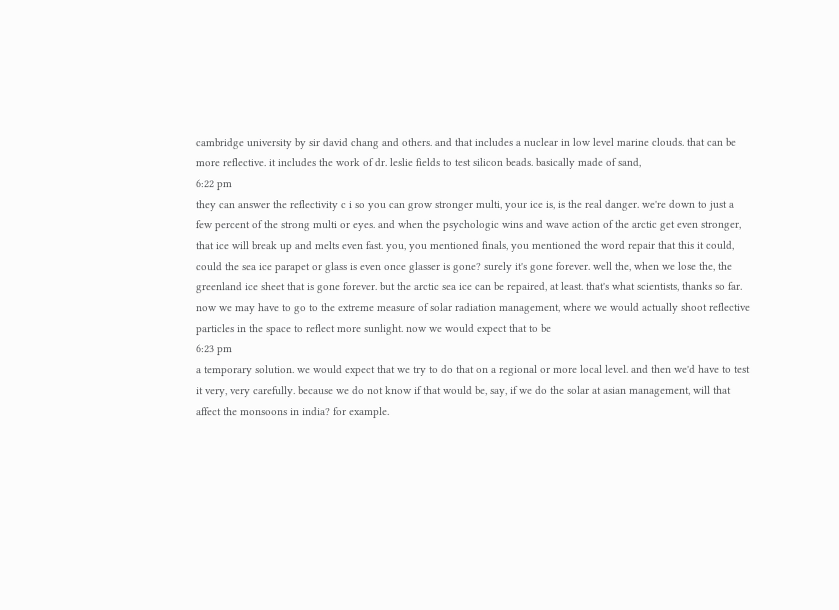cambridge university by sir david chang and others. and that includes a nuclear in low level marine clouds. that can be more reflective. it includes the work of dr. leslie fields to test silicon beads. basically made of sand,
6:22 pm
they can answer the reflectivity c i so you can grow stronger multi, your ice is, is the real danger. we're down to just a few percent of the strong multi or eyes. and when the psychologic wins and wave action of the arctic get even stronger, that ice will break up and melts even fast. you, you mentioned finals, you mentioned the word repair that this it could, could the sea ice parapet or glass is even once glasser is gone? surely it's gone forever. well the, when we lose the, the greenland ice sheet that is gone forever. but the arctic sea ice can be repaired, at least. that's what scientists, thanks so far. now we may have to go to the extreme measure of solar radiation management, where we would actually shoot reflective particles in the space to reflect more sunlight. now we would expect that to be
6:23 pm
a temporary solution. we would expect that we try to do that on a regional or more local level. and then we'd have to test it very, very carefully. because we do not know if that would be, say, if we do the solar at asian management, will that affect the monsoons in india? for example.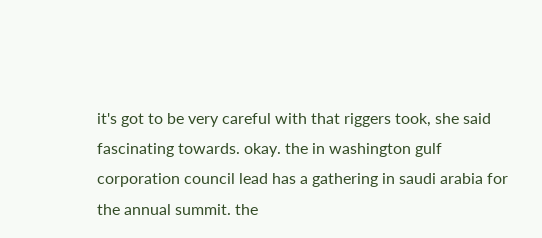it's got to be very careful with that riggers took, she said fascinating towards. okay. the in washington gulf corporation council lead has a gathering in saudi arabia for the annual summit. the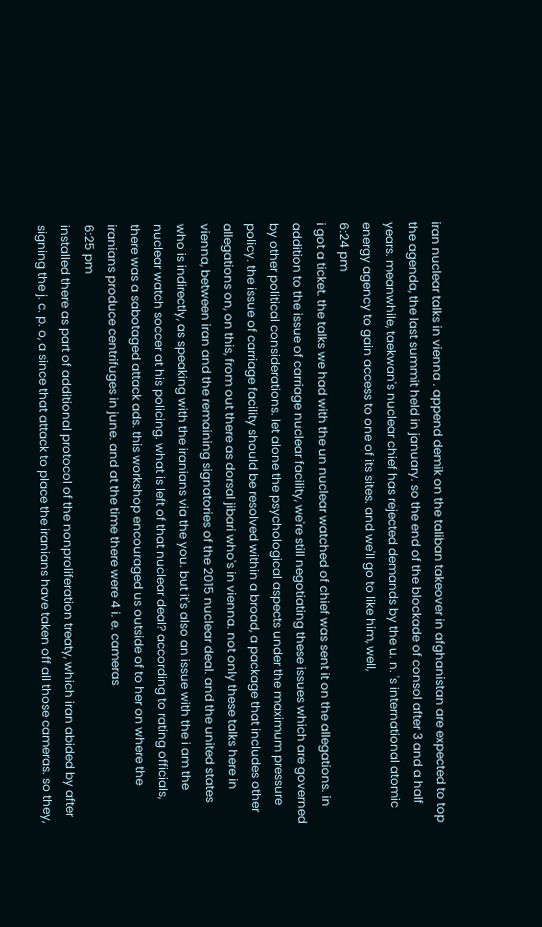iran nuclear talks in vienna . append demik on the taliban takeover in afghanistan are expected to top the agenda, the last summit held in january. so the end of the blockade of consol after 3 and a half years. meanwhile, taekwan's nuclear chief has rejected demands by the u. n. 's international atomic energy agency to gain access to one of its sites. and we'll go to like him, well,
6:24 pm
i got a ticket. the talks we had with the un nuclear watched of chief was sent it on the allegations. in addition to the issue of carriage nuclear facility, we're still negotiating these issues which are governed by other political considerations. let alone the psychological aspects under the maximum pressure policy. the issue of carriage facility should be resolved within a broad, a package that includes other allegations on, on this, from out there as dorsal jibari who's in vienna. not only these talks here in vienna, between iran and the remaining signatories of the 2015 nuclear deal. and the united states who is indirectly, as speaking with the iranians via the you. but it's also an issue with the i am the nuclear watch soccer at his policing. what is left of that nuclear deal? according to rating officials, there was a sabotaged attack ads. this workshop encouraged us outside of to her on where the iranians produce centrifuges in june. and at the time there were 4 i. e. cameras
6:25 pm
installed there as part of additional protocol of the nonproliferation treaty, which iran abided by after signing the j. c. p. o, a since that attack to place the iranians have taken off all those cameras. so they,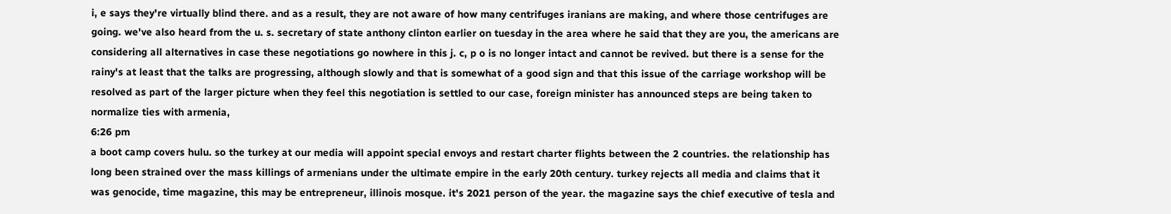i, e says they're virtually blind there. and as a result, they are not aware of how many centrifuges iranians are making, and where those centrifuges are going. we've also heard from the u. s. secretary of state anthony clinton earlier on tuesday in the area where he said that they are you, the americans are considering all alternatives in case these negotiations go nowhere in this j. c, p o is no longer intact and cannot be revived. but there is a sense for the rainy's at least that the talks are progressing, although slowly and that is somewhat of a good sign and that this issue of the carriage workshop will be resolved as part of the larger picture when they feel this negotiation is settled to our case, foreign minister has announced steps are being taken to normalize ties with armenia,
6:26 pm
a boot camp covers hulu. so the turkey at our media will appoint special envoys and restart charter flights between the 2 countries. the relationship has long been strained over the mass killings of armenians under the ultimate empire in the early 20th century. turkey rejects all media and claims that it was genocide, time magazine, this may be entrepreneur, illinois mosque. it's 2021 person of the year. the magazine says the chief executive of tesla and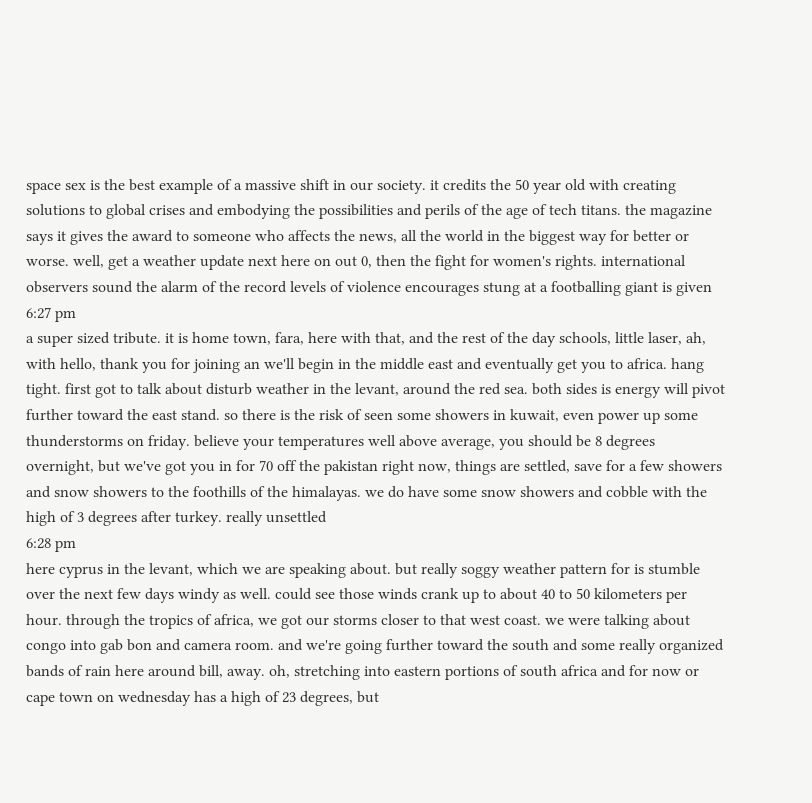space sex is the best example of a massive shift in our society. it credits the 50 year old with creating solutions to global crises and embodying the possibilities and perils of the age of tech titans. the magazine says it gives the award to someone who affects the news, all the world in the biggest way for better or worse. well, get a weather update next here on out 0, then the fight for women's rights. international observers sound the alarm of the record levels of violence encourages stung at a footballing giant is given
6:27 pm
a super sized tribute. it is home town, fara, here with that, and the rest of the day schools, little laser, ah, with hello, thank you for joining an we'll begin in the middle east and eventually get you to africa. hang tight. first got to talk about disturb weather in the levant, around the red sea. both sides is energy will pivot further toward the east stand. so there is the risk of seen some showers in kuwait, even power up some thunderstorms on friday. believe your temperatures well above average, you should be 8 degrees overnight, but we've got you in for 70 off the pakistan right now, things are settled, save for a few showers and snow showers to the foothills of the himalayas. we do have some snow showers and cobble with the high of 3 degrees after turkey. really unsettled
6:28 pm
here cyprus in the levant, which we are speaking about. but really soggy weather pattern for is stumble over the next few days windy as well. could see those winds crank up to about 40 to 50 kilometers per hour. through the tropics of africa, we got our storms closer to that west coast. we were talking about congo into gab bon and camera room. and we're going further toward the south and some really organized bands of rain here around bill, away. oh, stretching into eastern portions of south africa and for now or cape town on wednesday has a high of 23 degrees, but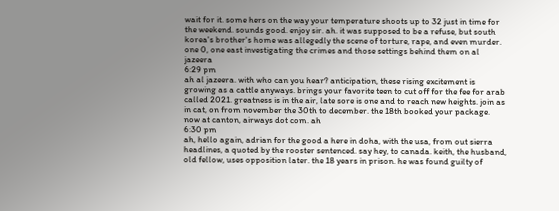wait for it. some hers on the way your temperature shoots up to 32 just in time for the weekend. sounds good. enjoy sir. ah. it was supposed to be a refuse, but south korea's brother's home was allegedly the scene of torture, rape, and even murder. one 0, one east investigating the crimes and those settings behind them on al jazeera
6:29 pm
ah al jazeera. with who can you hear? anticipation, these rising excitement is growing as a cattle anyways. brings your favorite teen to cut off for the fee for arab called 2021. greatness is in the air, late sore is one and to reach new heights. join as in cat, on from november the 30th to december. the 18th booked your package. now at canton, airways dot com. ah
6:30 pm
ah, hello again, adrian for the good a here in doha, with the usa, from out sierra headlines, a quoted by the rooster sentenced. say hey, to canada. keith, the husband, old fellow, uses opposition later. the 18 years in prison. he was found guilty of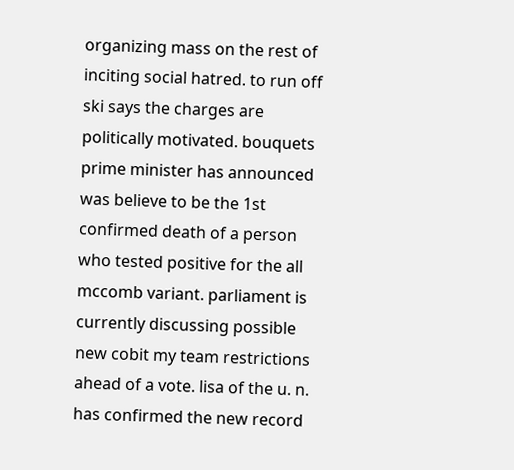organizing mass on the rest of inciting social hatred. to run off ski says the charges are politically motivated. bouquets prime minister has announced was believe to be the 1st confirmed death of a person who tested positive for the all mccomb variant. parliament is currently discussing possible new cobit my team restrictions ahead of a vote. lisa of the u. n. has confirmed the new record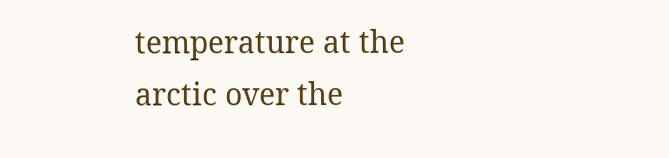temperature at the arctic over the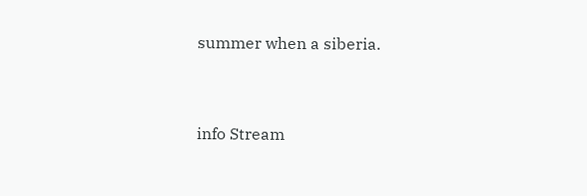summer when a siberia.


info Stream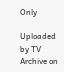Only

Uploaded by TV Archive on